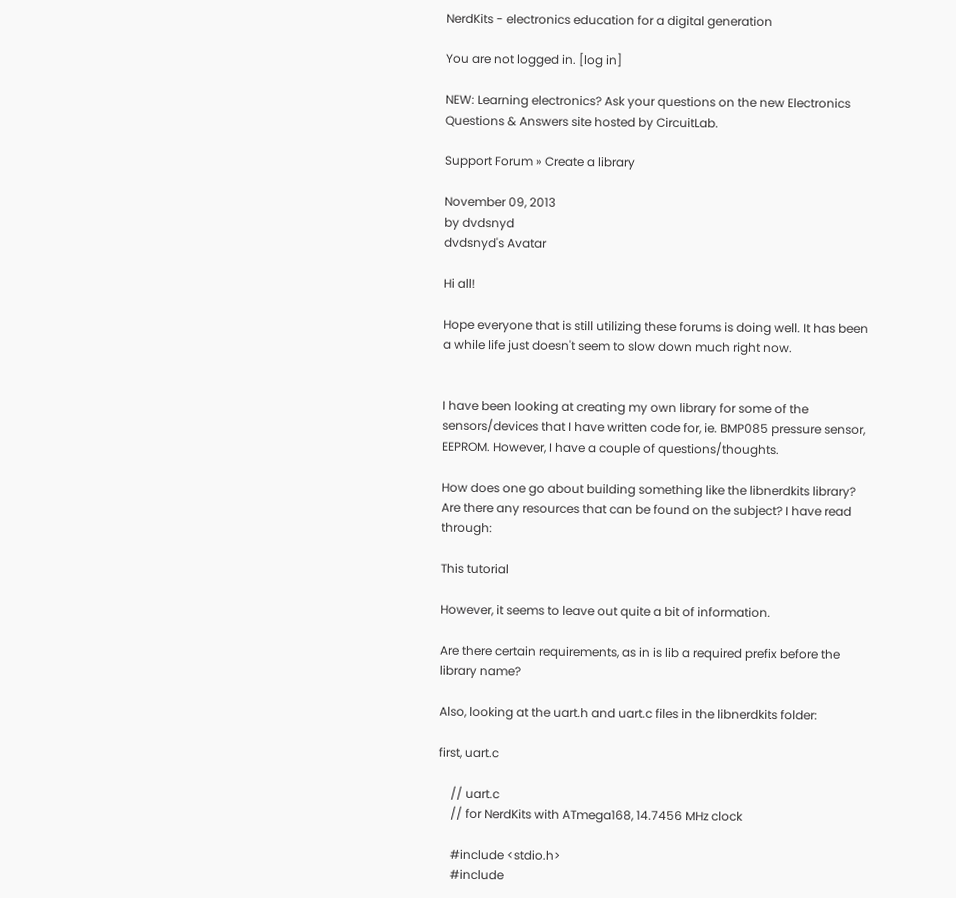NerdKits - electronics education for a digital generation

You are not logged in. [log in]

NEW: Learning electronics? Ask your questions on the new Electronics Questions & Answers site hosted by CircuitLab.

Support Forum » Create a library

November 09, 2013
by dvdsnyd
dvdsnyd's Avatar

Hi all!

Hope everyone that is still utilizing these forums is doing well. It has been a while life just doesn't seem to slow down much right now.


I have been looking at creating my own library for some of the sensors/devices that I have written code for, ie. BMP085 pressure sensor, EEPROM. However, I have a couple of questions/thoughts.

How does one go about building something like the libnerdkits library? Are there any resources that can be found on the subject? I have read through:

This tutorial

However, it seems to leave out quite a bit of information.

Are there certain requirements, as in is lib a required prefix before the library name?

Also, looking at the uart.h and uart.c files in the libnerdkits folder:

first, uart.c

    // uart.c
    // for NerdKits with ATmega168, 14.7456 MHz clock

    #include <stdio.h>
    #include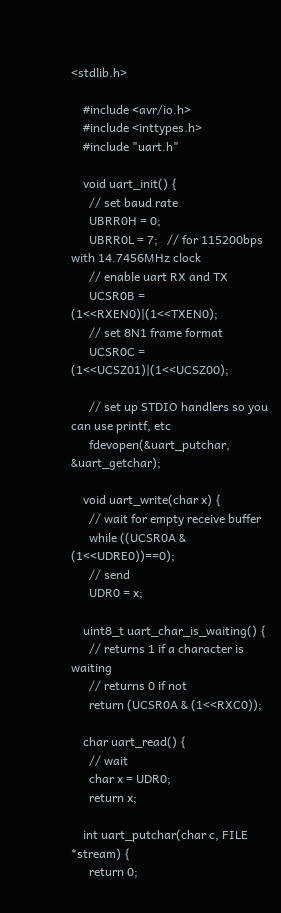<stdlib.h>

    #include <avr/io.h>
    #include <inttypes.h>
    #include "uart.h"

    void uart_init() {
      // set baud rate
      UBRR0H = 0;
      UBRR0L = 7;   // for 115200bps with 14.7456MHz clock
      // enable uart RX and TX
      UCSR0B = (1<<RXEN0)|(1<<TXEN0);
      // set 8N1 frame format
      UCSR0C = (1<<UCSZ01)|(1<<UCSZ00);

      // set up STDIO handlers so you can use printf, etc
      fdevopen(&uart_putchar, &uart_getchar);

    void uart_write(char x) {
      // wait for empty receive buffer
      while ((UCSR0A & (1<<UDRE0))==0);
      // send
      UDR0 = x;

    uint8_t uart_char_is_waiting() {
      // returns 1 if a character is waiting
      // returns 0 if not
      return (UCSR0A & (1<<RXC0));

    char uart_read() {
      // wait
      char x = UDR0;
      return x;

    int uart_putchar(char c, FILE *stream) {
      return 0;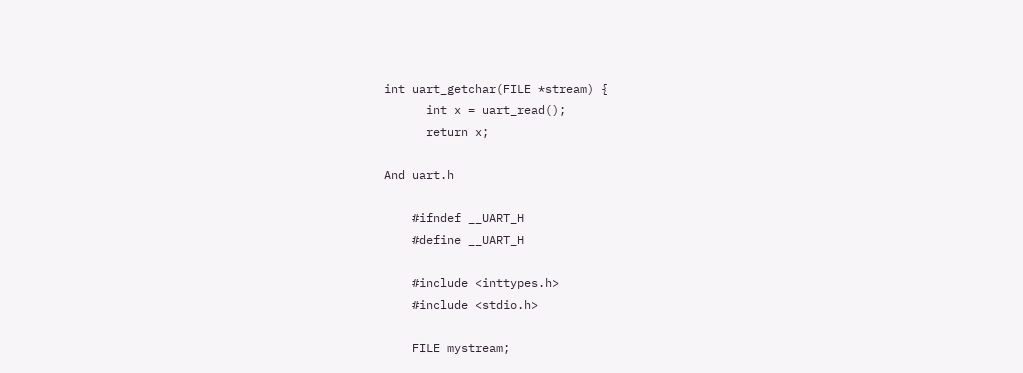int uart_getchar(FILE *stream) {
      int x = uart_read();
      return x;

And uart.h

    #ifndef __UART_H
    #define __UART_H

    #include <inttypes.h>
    #include <stdio.h>

    FILE mystream;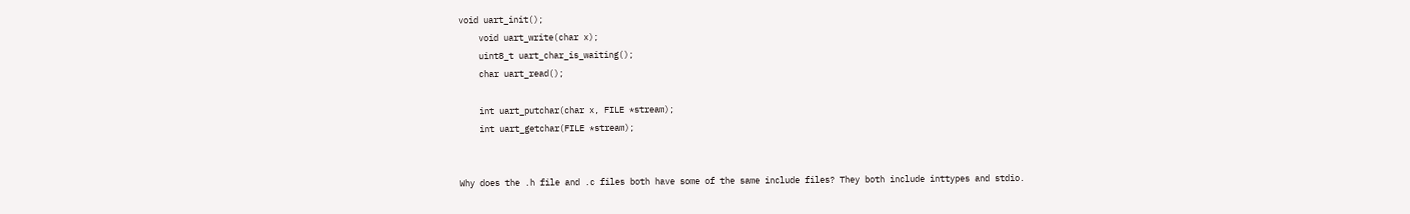void uart_init();
    void uart_write(char x);
    uint8_t uart_char_is_waiting();
    char uart_read();

    int uart_putchar(char x, FILE *stream);
    int uart_getchar(FILE *stream);


Why does the .h file and .c files both have some of the same include files? They both include inttypes and stdio.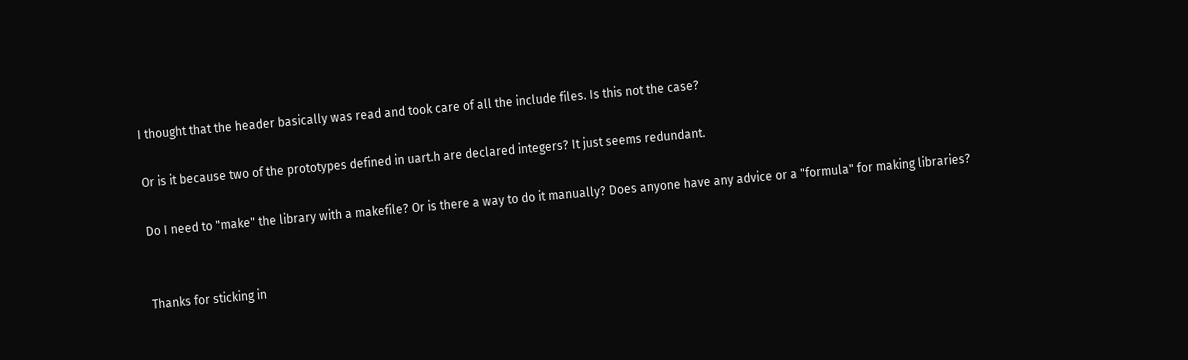I thought that the header basically was read and took care of all the include files. Is this not the case?

Or is it because two of the prototypes defined in uart.h are declared integers? It just seems redundant.

Do I need to "make" the library with a makefile? Or is there a way to do it manually? Does anyone have any advice or a "formula" for making libraries?


Thanks for sticking in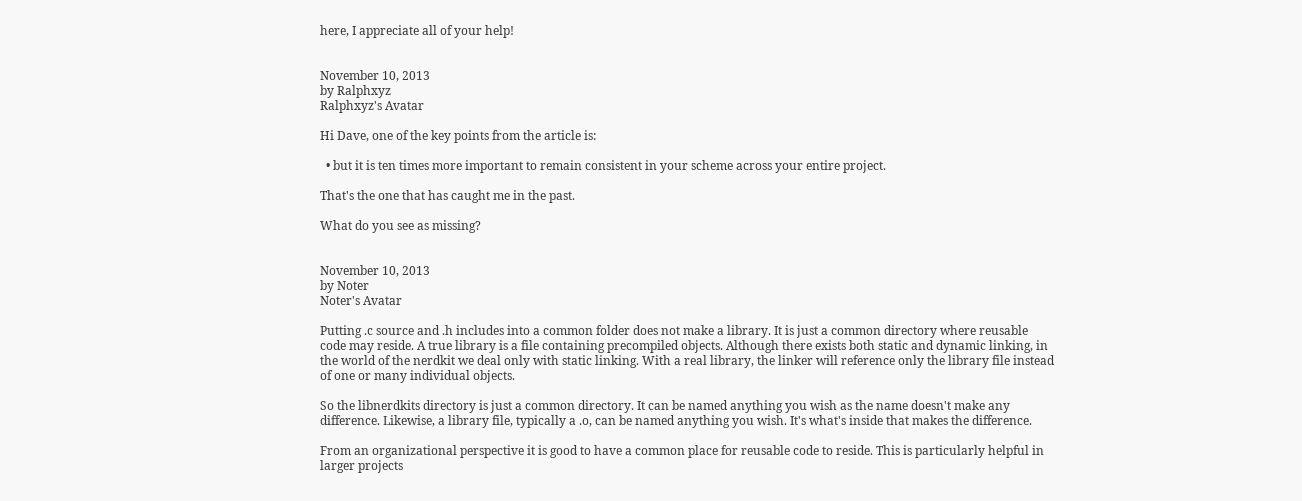here, I appreciate all of your help!


November 10, 2013
by Ralphxyz
Ralphxyz's Avatar

Hi Dave, one of the key points from the article is:

  • but it is ten times more important to remain consistent in your scheme across your entire project.

That's the one that has caught me in the past.

What do you see as missing?


November 10, 2013
by Noter
Noter's Avatar

Putting .c source and .h includes into a common folder does not make a library. It is just a common directory where reusable code may reside. A true library is a file containing precompiled objects. Although there exists both static and dynamic linking, in the world of the nerdkit we deal only with static linking. With a real library, the linker will reference only the library file instead of one or many individual objects.

So the libnerdkits directory is just a common directory. It can be named anything you wish as the name doesn't make any difference. Likewise, a library file, typically a .o, can be named anything you wish. It's what's inside that makes the difference.

From an organizational perspective it is good to have a common place for reusable code to reside. This is particularly helpful in larger projects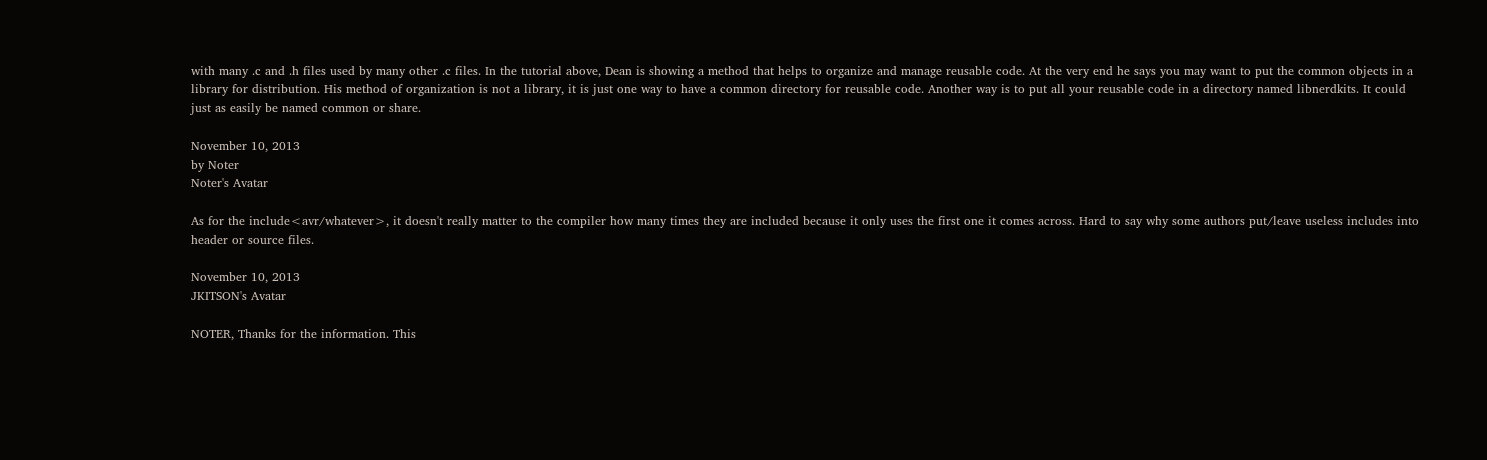with many .c and .h files used by many other .c files. In the tutorial above, Dean is showing a method that helps to organize and manage reusable code. At the very end he says you may want to put the common objects in a library for distribution. His method of organization is not a library, it is just one way to have a common directory for reusable code. Another way is to put all your reusable code in a directory named libnerdkits. It could just as easily be named common or share.

November 10, 2013
by Noter
Noter's Avatar

As for the include<avr/whatever>, it doesn't really matter to the compiler how many times they are included because it only uses the first one it comes across. Hard to say why some authors put/leave useless includes into header or source files.

November 10, 2013
JKITSON's Avatar

NOTER, Thanks for the information. This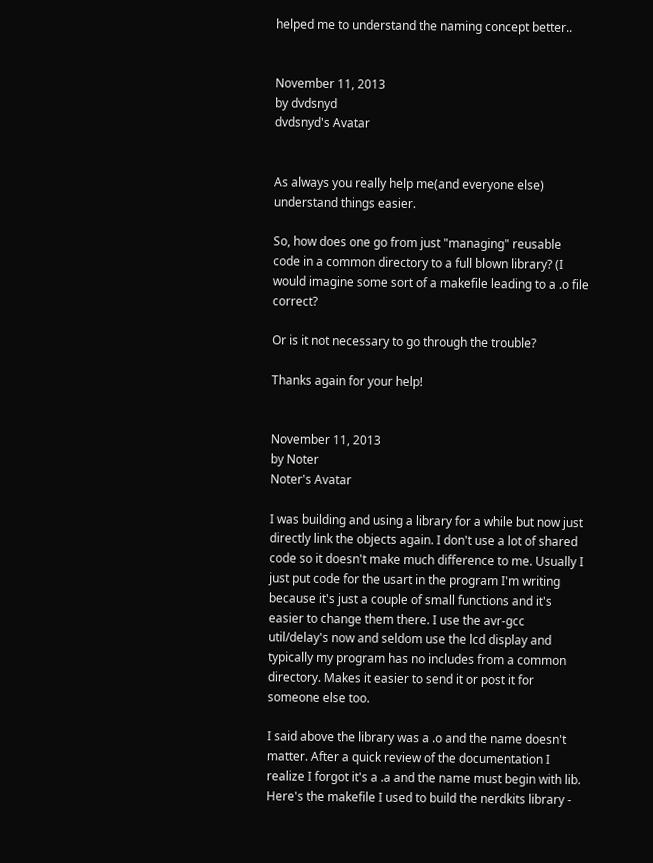helped me to understand the naming concept better..


November 11, 2013
by dvdsnyd
dvdsnyd's Avatar


As always you really help me(and everyone else) understand things easier.

So, how does one go from just "managing" reusable code in a common directory to a full blown library? (I would imagine some sort of a makefile leading to a .o file correct?

Or is it not necessary to go through the trouble?

Thanks again for your help!


November 11, 2013
by Noter
Noter's Avatar

I was building and using a library for a while but now just directly link the objects again. I don't use a lot of shared code so it doesn't make much difference to me. Usually I just put code for the usart in the program I'm writing because it's just a couple of small functions and it's easier to change them there. I use the avr-gcc util/delay's now and seldom use the lcd display and typically my program has no includes from a common directory. Makes it easier to send it or post it for someone else too.

I said above the library was a .o and the name doesn't matter. After a quick review of the documentation I realize I forgot it's a .a and the name must begin with lib. Here's the makefile I used to build the nerdkits library -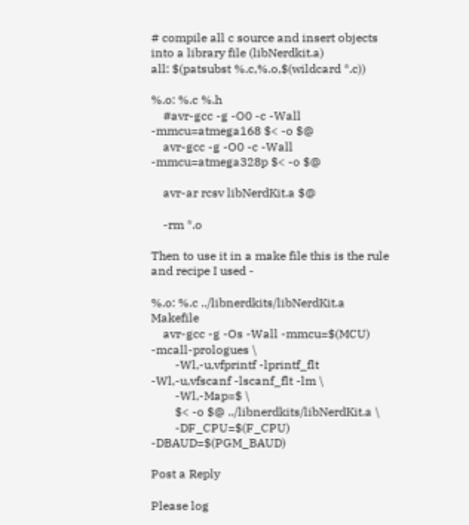# compile all c source and insert objects into a library file (libNerdkit.a)
all: $(patsubst %.c,%.o,$(wildcard *.c))

%.o: %.c %.h
    #avr-gcc -g -O0 -c -Wall -mmcu=atmega168 $< -o $@
    avr-gcc -g -O0 -c -Wall -mmcu=atmega328p $< -o $@

    avr-ar rcsv libNerdKit.a $@

    -rm *.o

Then to use it in a make file this is the rule and recipe I used -

%.o: %.c ../libnerdkits/libNerdKit.a Makefile
    avr-gcc -g -Os -Wall -mmcu=$(MCU) -mcall-prologues \
        -Wl,-u,vfprintf -lprintf_flt -Wl,-u,vfscanf -lscanf_flt -lm \
        -Wl,-Map=$ \
        $< -o $@ ../libnerdkits/libNerdKit.a \
        -DF_CPU=$(F_CPU) -DBAUD=$(PGM_BAUD)

Post a Reply

Please log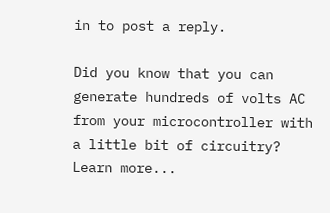in to post a reply.

Did you know that you can generate hundreds of volts AC from your microcontroller with a little bit of circuitry? Learn more...